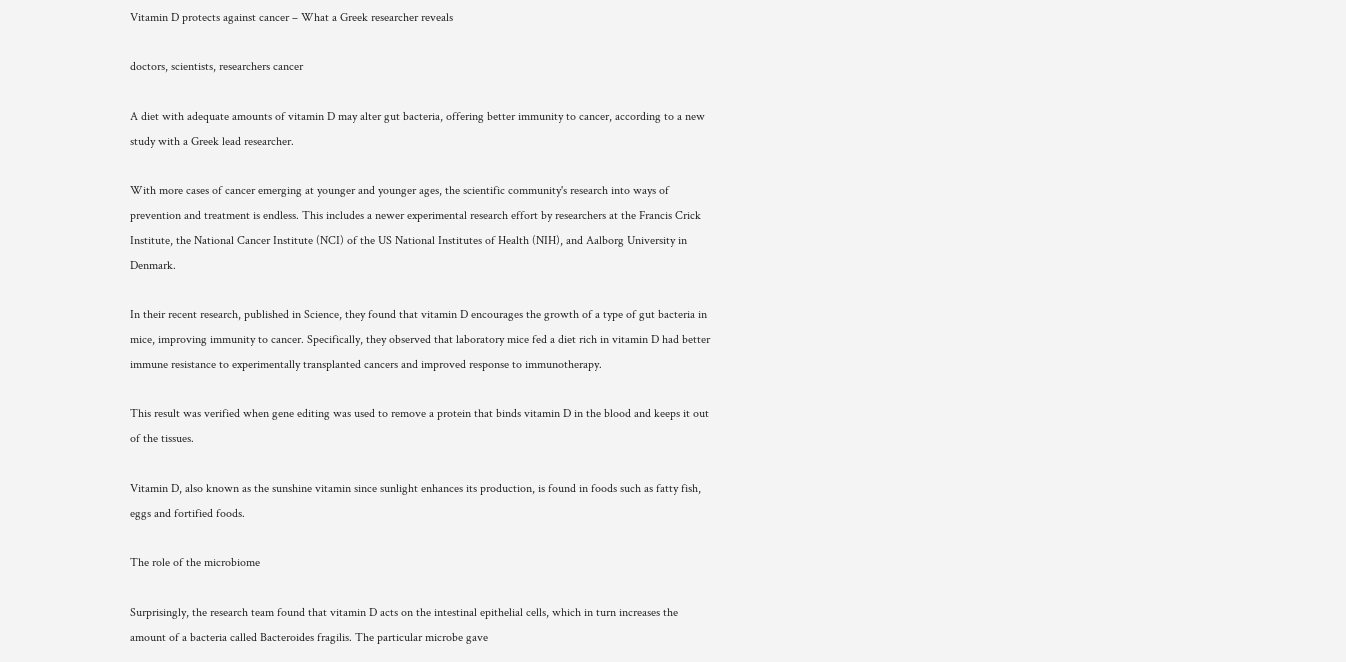Vitamin D protects against cancer – What a Greek researcher reveals

doctors, scientists, researchers cancer

A diet with adequate amounts of vitamin D may alter gut bacteria, offering better immunity to cancer, according to a new study with a Greek lead researcher.

With more cases of cancer emerging at younger and younger ages, the scientific community's research into ways of prevention and treatment is endless. This includes a newer experimental research effort by researchers at the Francis Crick Institute, the National Cancer Institute (NCI) of the US National Institutes of Health (NIH), and Aalborg University in Denmark.

In their recent research, published in Science, they found that vitamin D encourages the growth of a type of gut bacteria in mice, improving immunity to cancer. Specifically, they observed that laboratory mice fed a diet rich in vitamin D had better immune resistance to experimentally transplanted cancers and improved response to immunotherapy.

This result was verified when gene editing was used to remove a protein that binds vitamin D in the blood and keeps it out of the tissues.

Vitamin D, also known as the sunshine vitamin since sunlight enhances its production, is found in foods such as fatty fish, eggs and fortified foods.

The role of the microbiome

Surprisingly, the research team found that vitamin D acts on the intestinal epithelial cells, which in turn increases the amount of a bacteria called Bacteroides fragilis. The particular microbe gave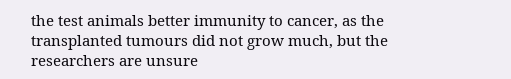the test animals better immunity to cancer, as the transplanted tumours did not grow much, but the researchers are unsure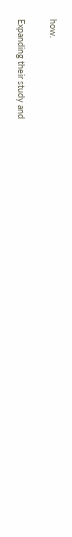how.

Expanding their study and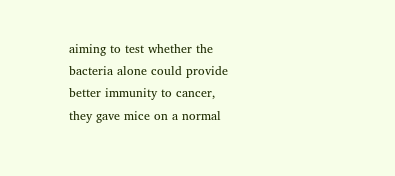aiming to test whether the bacteria alone could provide better immunity to cancer, they gave mice on a normal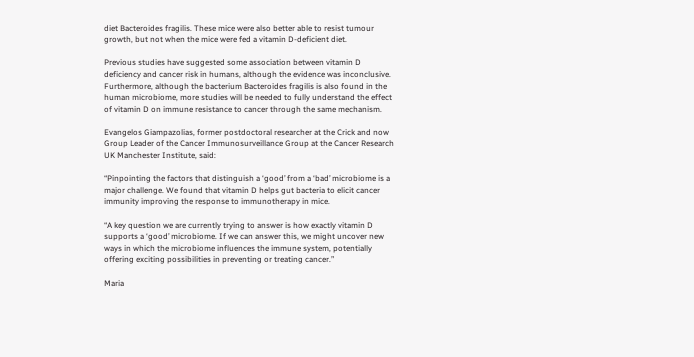diet Bacteroides fragilis. These mice were also better able to resist tumour growth, but not when the mice were fed a vitamin D-deficient diet.

Previous studies have suggested some association between vitamin D deficiency and cancer risk in humans, although the evidence was inconclusive. Furthermore, although the bacterium Bacteroides fragilis is also found in the human microbiome, more studies will be needed to fully understand the effect of vitamin D on immune resistance to cancer through the same mechanism.

Evangelos Giampazolias, former postdoctoral researcher at the Crick and now Group Leader of the Cancer Immunosurveillance Group at the Cancer Research UK Manchester Institute, said:

“Pinpointing the factors that distinguish a ‘good’ from a ‘bad’ microbiome is a major challenge. We found that vitamin D helps gut bacteria to elicit cancer immunity improving the response to immunotherapy in mice.

“A key question we are currently trying to answer is how exactly vitamin D supports a ‘good’ microbiome. If we can answer this, we might uncover new ways in which the microbiome influences the immune system, potentially offering exciting possibilities in preventing or treating cancer.”

Maria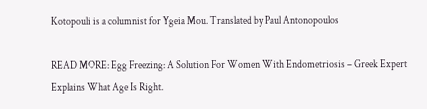Kotopouli is a columnist for Ygeia Mou. Translated by Paul Antonopoulos

READ MORE: Egg Freezing: A Solution For Women With Endometriosis – Greek Expert Explains What Age Is Right.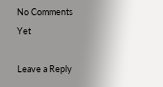No Comments Yet

Leave a Reply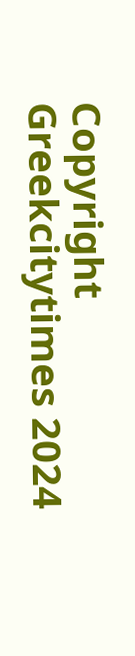Copyright Greekcitytimes 2024